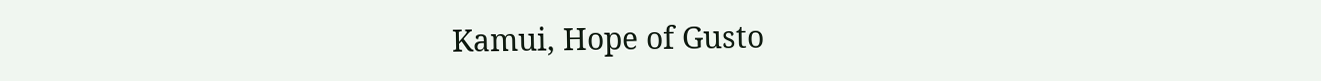Kamui, Hope of Gusto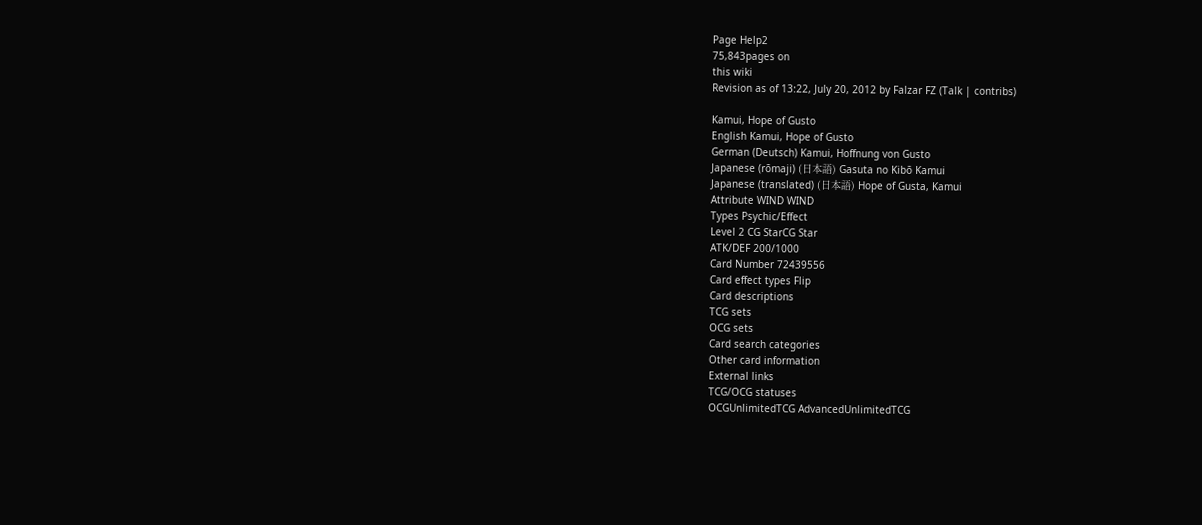Page Help2
75,843pages on
this wiki
Revision as of 13:22, July 20, 2012 by Falzar FZ (Talk | contribs)

Kamui, Hope of Gusto
English Kamui, Hope of Gusto
German (Deutsch) Kamui, Hoffnung von Gusto
Japanese (rōmaji) (日本語) Gasuta no Kibō Kamui
Japanese (translated) (日本語) Hope of Gusta, Kamui
Attribute WIND WIND
Types Psychic/Effect
Level 2 CG StarCG Star
ATK/DEF 200/1000
Card Number 72439556
Card effect types Flip
Card descriptions
TCG sets
OCG sets
Card search categories
Other card information
External links
TCG/OCG statuses
OCGUnlimitedTCG AdvancedUnlimitedTCG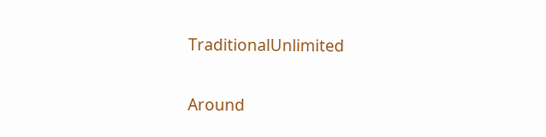TraditionalUnlimited

Around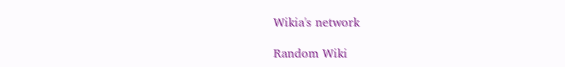Wikia's network

Random Wiki